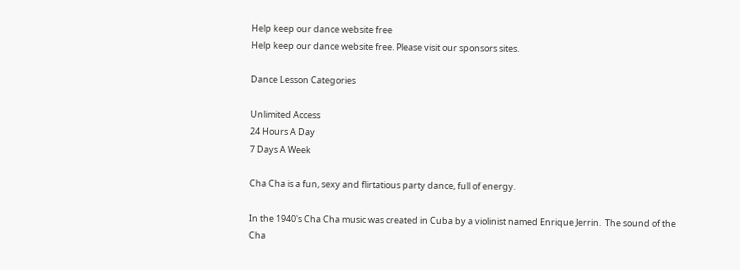Help keep our dance website free
Help keep our dance website free. Please visit our sponsors sites.

Dance Lesson Categories

Unlimited Access
24 Hours A Day
7 Days A Week

Cha Cha is a fun, sexy and flirtatious party dance, full of energy.

In the 1940's Cha Cha music was created in Cuba by a violinist named Enrique Jerrin.  The sound of the Cha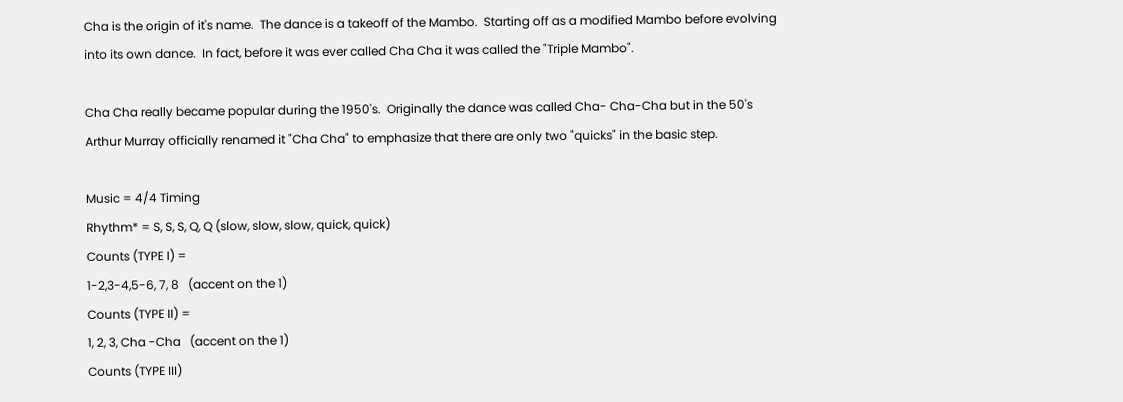Cha is the origin of it's name.  The dance is a takeoff of the Mambo.  Starting off as a modified Mambo before evolving into its own dance.  In fact, before it was ever called Cha Cha it was called the "Triple Mambo".

Cha Cha really became popular during the 1950's.  Originally the dance was called Cha- Cha-Cha but in the 50's Arthur Murray officially renamed it "Cha Cha" to emphasize that there are only two "quicks" in the basic step.

Music = 4/4 Timing
Rhythm* = S, S, S, Q, Q (slow, slow, slow, quick, quick)
Counts (TYPE I) =
1-2,3-4,5-6, 7, 8   (accent on the 1)
Counts (TYPE II) =
1, 2, 3, Cha -Cha   (accent on the 1)
Counts (TYPE III)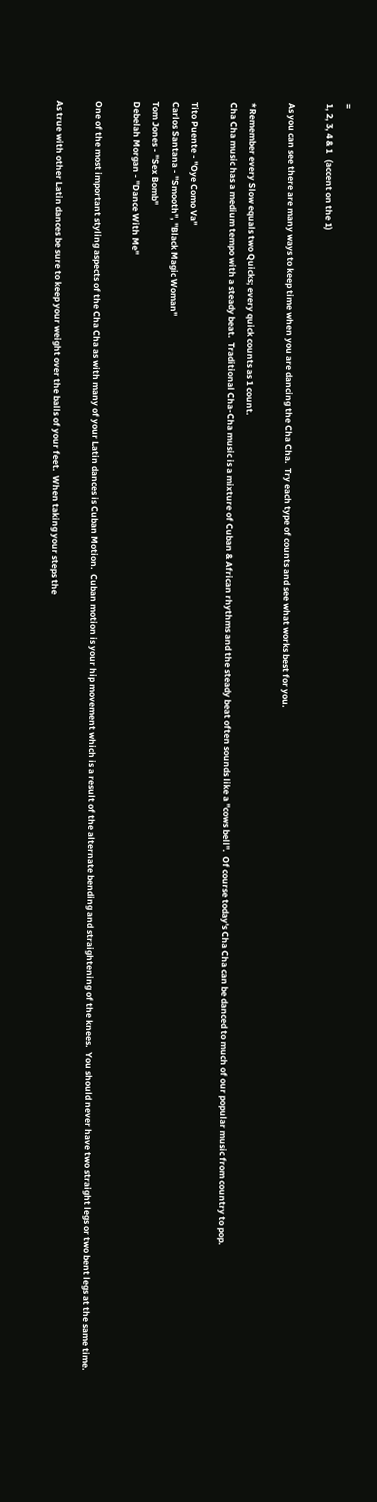=
1, 2, 3, 4 & 1   (accent on the 1)

As you can see there are many ways to keep time when you are dancing the Cha Cha.  Try each type of counts and see what works best for you.

*Remember every Slow equals two Quicks; every quick counts as 1 count.
Cha Cha music has a medium tempo with a steady beat.  Traditional Cha-Cha music is a mixture of Cuban & African rhythms and the steady beat often sounds like a "cows bell".  Of course today's Cha Cha can be danced to much of our popular music from country to pop.

Tito Puente - "Oye Como Va"
Carlos Santana - "Smooth", "Black Magic Woman"
Tom Jones - "Sex Bomb"
Debelah Morgan - "Dance With Me"

One of the most important styling aspects of the Cha Cha as with many of your Latin dances is Cuban Motion.  Cuban motion is your hip movement which is a result of the alternate bending and straightening of the knees.  You should never have two straight legs or two bent legs at the same time.

As true with other Latin dances be sure to keep your weight over the balls of your feet.  When taking your steps the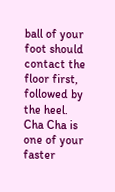ball of your foot should contact the floor first, followed by the heel. Cha Cha is one of your faster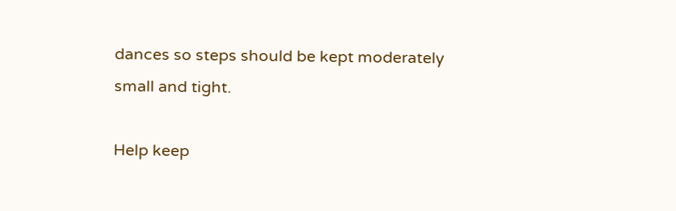dances so steps should be kept moderately small and tight.

Help keep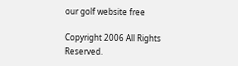our golf website free

Copyright 2006 All Rights Reserved.